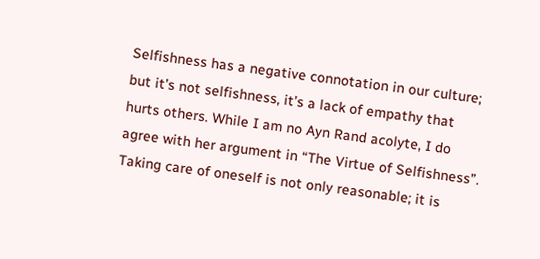Selfishness has a negative connotation in our culture; but it’s not selfishness, it’s a lack of empathy that hurts others. While I am no Ayn Rand acolyte, I do agree with her argument in “The Virtue of Selfishness”. Taking care of oneself is not only reasonable; it is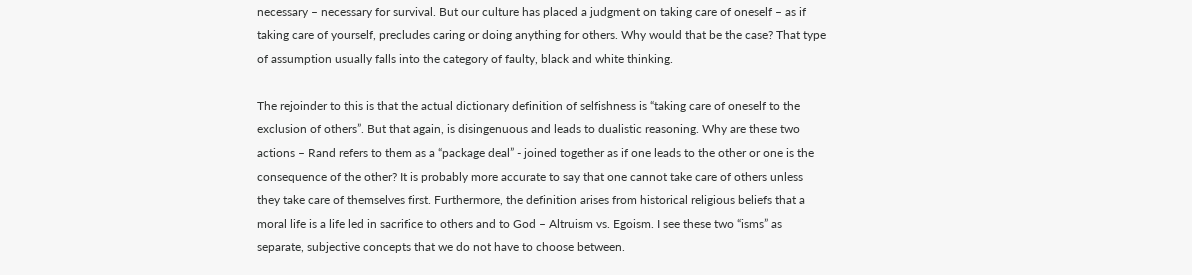necessary – necessary for survival. But our culture has placed a judgment on taking care of oneself – as if taking care of yourself, precludes caring or doing anything for others. Why would that be the case? That type of assumption usually falls into the category of faulty, black and white thinking.

The rejoinder to this is that the actual dictionary definition of selfishness is “taking care of oneself to the exclusion of others”. But that again, is disingenuous and leads to dualistic reasoning. Why are these two actions – Rand refers to them as a “package deal” - joined together as if one leads to the other or one is the consequence of the other? It is probably more accurate to say that one cannot take care of others unless they take care of themselves first. Furthermore, the definition arises from historical religious beliefs that a moral life is a life led in sacrifice to others and to God – Altruism vs. Egoism. I see these two “isms” as separate, subjective concepts that we do not have to choose between.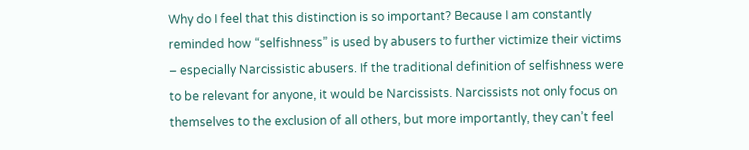Why do I feel that this distinction is so important? Because I am constantly reminded how “selfishness” is used by abusers to further victimize their victims – especially Narcissistic abusers. If the traditional definition of selfishness were to be relevant for anyone, it would be Narcissists. Narcissists not only focus on themselves to the exclusion of all others, but more importantly, they can’t feel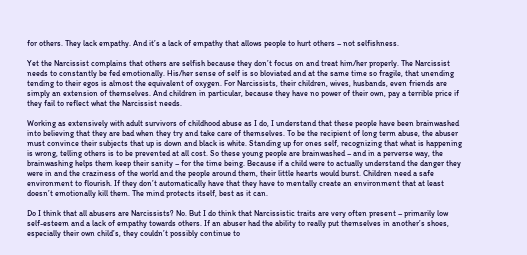for others. They lack empathy. And it’s a lack of empathy that allows people to hurt others – not selfishness.

Yet the Narcissist complains that others are selfish because they don’t focus on and treat him/her properly. The Narcissist needs to constantly be fed emotionally. His/her sense of self is so bloviated and at the same time so fragile, that unending tending to their egos is almost the equivalent of oxygen. For Narcissists, their children, wives, husbands, even friends are simply an extension of themselves. And children in particular, because they have no power of their own, pay a terrible price if they fail to reflect what the Narcissist needs.

Working as extensively with adult survivors of childhood abuse as I do, I understand that these people have been brainwashed into believing that they are bad when they try and take care of themselves. To be the recipient of long term abuse, the abuser must convince their subjects that up is down and black is white. Standing up for ones self, recognizing that what is happening is wrong, telling others is to be prevented at all cost. So these young people are brainwashed – and in a perverse way, the brainwashing helps them keep their sanity – for the time being. Because if a child were to actually understand the danger they were in and the craziness of the world and the people around them, their little hearts would burst. Children need a safe environment to flourish. If they don’t automatically have that they have to mentally create an environment that at least doesn’t emotionally kill them. The mind protects itself, best as it can.

Do I think that all abusers are Narcissists? No. But I do think that Narcissistic traits are very often present – primarily low self-esteem and a lack of empathy towards others. If an abuser had the ability to really put themselves in another’s shoes, especially their own child’s, they couldn’t possibly continue to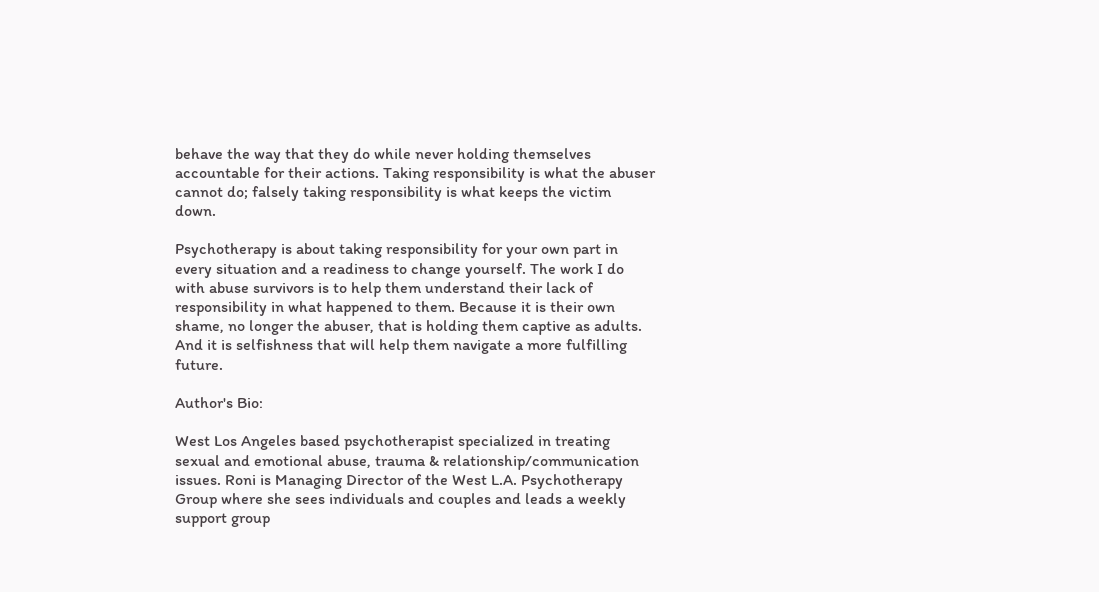behave the way that they do while never holding themselves accountable for their actions. Taking responsibility is what the abuser cannot do; falsely taking responsibility is what keeps the victim down.

Psychotherapy is about taking responsibility for your own part in every situation and a readiness to change yourself. The work I do with abuse survivors is to help them understand their lack of responsibility in what happened to them. Because it is their own shame, no longer the abuser, that is holding them captive as adults. And it is selfishness that will help them navigate a more fulfilling future.

Author's Bio:

West Los Angeles based psychotherapist specialized in treating sexual and emotional abuse, trauma & relationship/communication issues. Roni is Managing Director of the West L.A. Psychotherapy Group where she sees individuals and couples and leads a weekly support group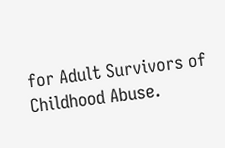for Adult Survivors of Childhood Abuse.